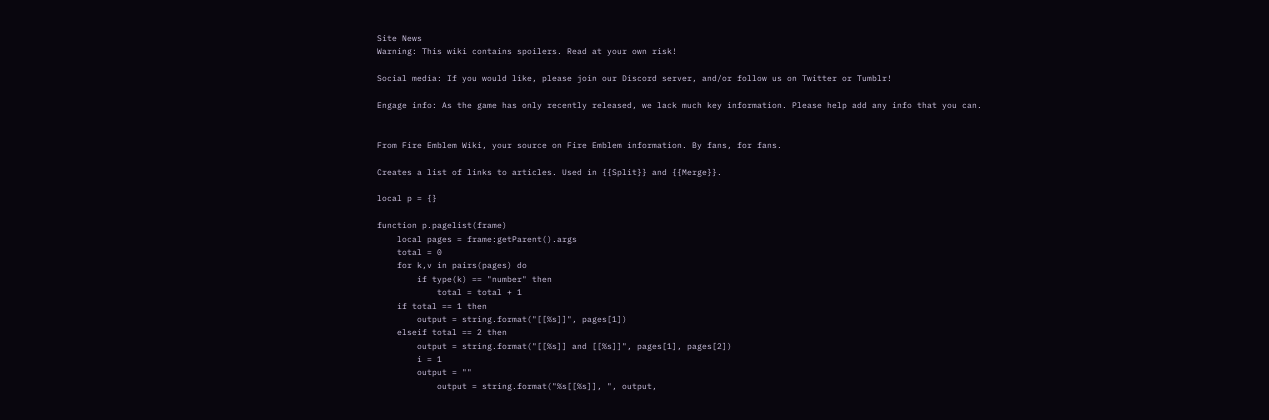Site News
Warning: This wiki contains spoilers. Read at your own risk!

Social media: If you would like, please join our Discord server, and/or follow us on Twitter or Tumblr!

Engage info: As the game has only recently released, we lack much key information. Please help add any info that you can.


From Fire Emblem Wiki, your source on Fire Emblem information. By fans, for fans.

Creates a list of links to articles. Used in {{Split}} and {{Merge}}.

local p = {}

function p.pagelist(frame)
    local pages = frame:getParent().args
    total = 0
    for k,v in pairs(pages) do
        if type(k) == "number" then
            total = total + 1
    if total == 1 then
        output = string.format("[[%s]]", pages[1])
    elseif total == 2 then
        output = string.format("[[%s]] and [[%s]]", pages[1], pages[2])
        i = 1
        output = ""
            output = string.format("%s[[%s]], ", output,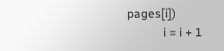pages[i])
            i = i + 1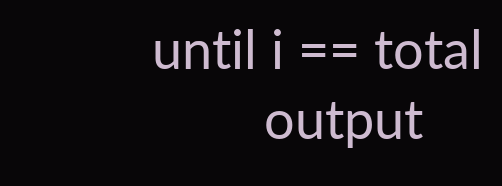until i == total
        output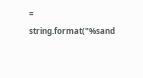= string.format("%sand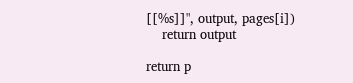[[%s]]", output, pages[i])
    return output

return p